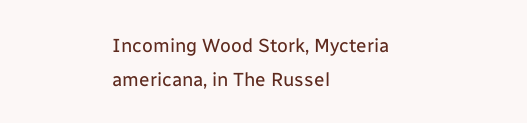Incoming Wood Stork, Mycteria americana, in The Russel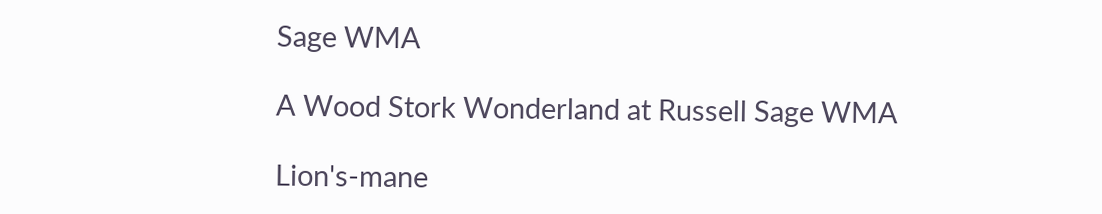Sage WMA

A Wood Stork Wonderland at Russell Sage WMA

Lion's-mane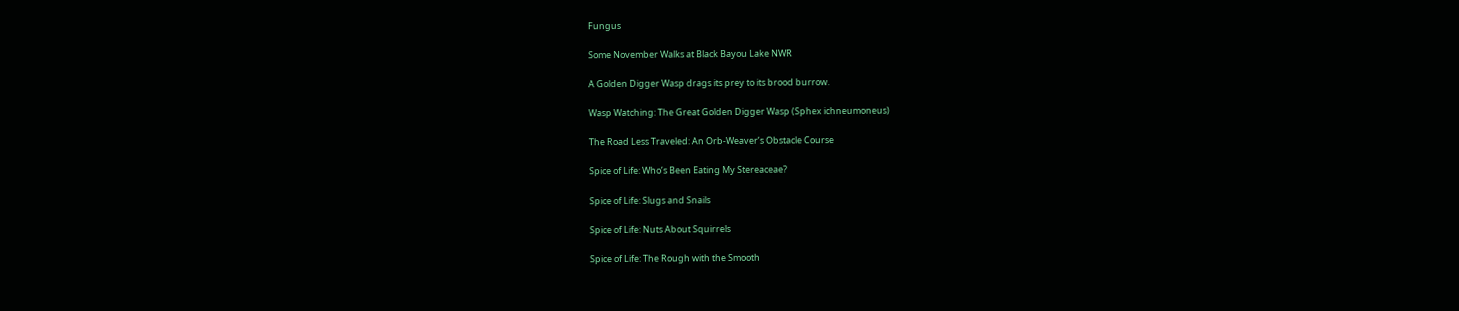Fungus

Some November Walks at Black Bayou Lake NWR

A Golden Digger Wasp drags its prey to its brood burrow.

Wasp Watching: The Great Golden Digger Wasp (Sphex ichneumoneus)

The Road Less Traveled: An Orb-Weaver’s Obstacle Course

Spice of Life: Who’s Been Eating My Stereaceae?

Spice of Life: Slugs and Snails

Spice of Life: Nuts About Squirrels

Spice of Life: The Rough with the Smooth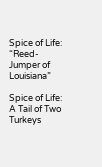Spice of Life: “Reed-Jumper of Louisiana”

Spice of Life: A Tail of Two Turkeys